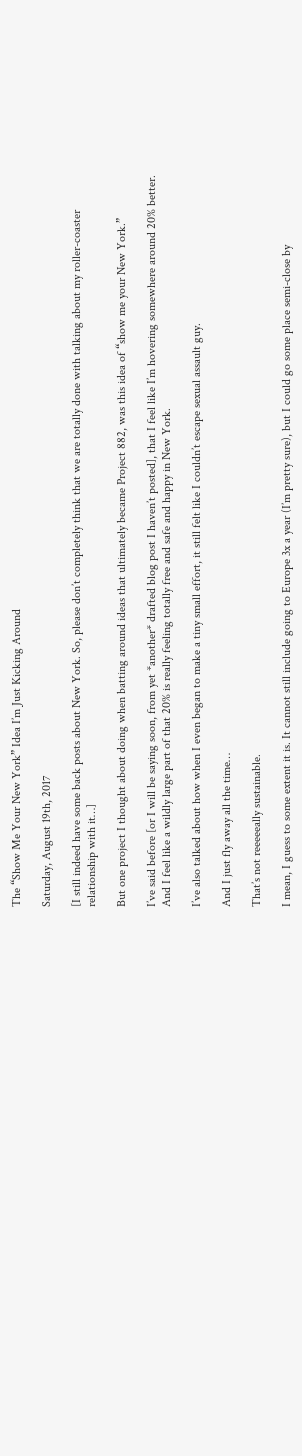The “Show Me Your New York” Idea I’m Just Kicking Around

Saturday, August 19th, 2017

[I still indeed have some back posts about New York. So, please don’t completely think that we are totally done with talking about my roller-coaster relationship with it…]

But one project I thought about doing when batting around ideas that ultimately became Project 882, was this idea of “show me your New York.”

I’ve said before [or I will be saying soon, from yet *another* drafted blog post I haven’t posted], that I feel like I’m hovering somewhere around 20% better. And I feel like a wildly large part of that 20% is really feeling totally free and safe and happy in New York.

I’ve also talked about how when I even began to make a tiny small effort, it still felt like I couldn’t escape sexual assault guy.

And I just fly away all the time…

That’s not reeeeeally sustainable.

I mean, I guess to some extent it is. It cannot still include going to Europe 3x a year (I’m pretty sure), but I could go some place semi-close by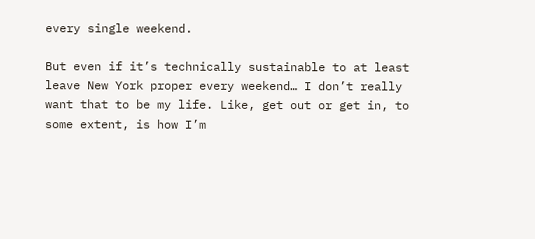every single weekend.

But even if it’s technically sustainable to at least leave New York proper every weekend… I don’t really want that to be my life. Like, get out or get in, to some extent, is how I’m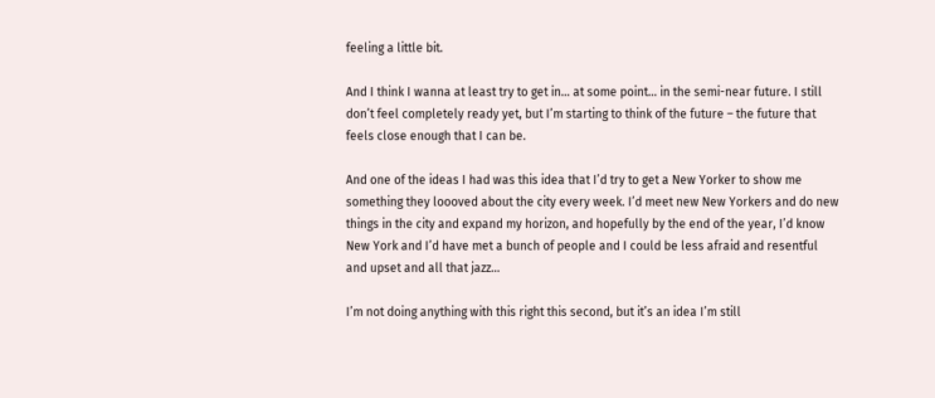feeling a little bit.

And I think I wanna at least try to get in… at some point… in the semi-near future. I still don’t feel completely ready yet, but I’m starting to think of the future – the future that feels close enough that I can be.

And one of the ideas I had was this idea that I’d try to get a New Yorker to show me something they loooved about the city every week. I’d meet new New Yorkers and do new things in the city and expand my horizon, and hopefully by the end of the year, I’d know New York and I’d have met a bunch of people and I could be less afraid and resentful and upset and all that jazz…

I’m not doing anything with this right this second, but it’s an idea I’m still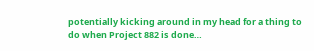potentially kicking around in my head for a thing to do when Project 882 is done…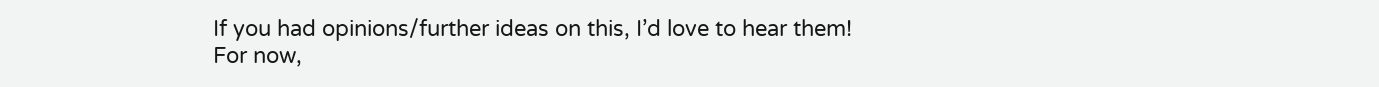If you had opinions/further ideas on this, I’d love to hear them! For now,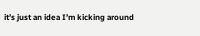it’s just an idea I’m kicking around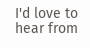I'd love to hear from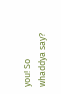you! So whaddya say?